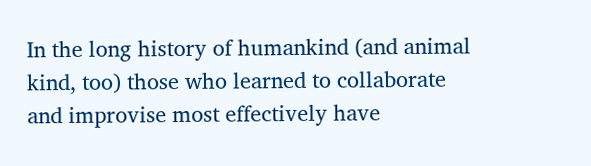In the long history of humankind (and animal kind, too) those who learned to collaborate and improvise most effectively have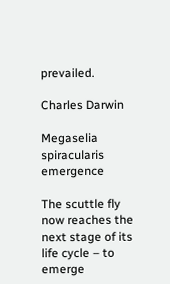prevailed.

Charles Darwin

Megaselia spiracularis emergence

The scuttle fly now reaches the next stage of its life cycle – to emerge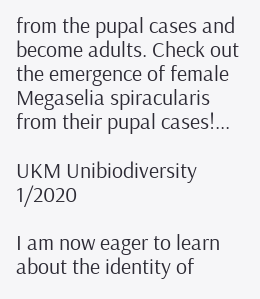from the pupal cases and become adults. Check out the emergence of female Megaselia spiracularis from their pupal cases!...

UKM Unibiodiversity 1/2020

I am now eager to learn about the identity of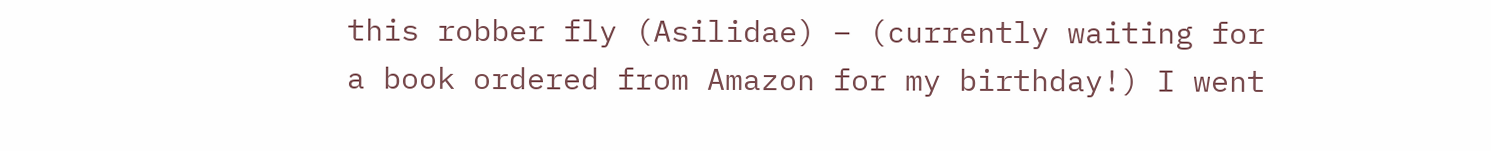this robber fly (Asilidae) – (currently waiting for a book ordered from Amazon for my birthday!) I went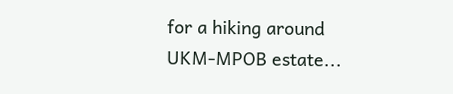for a hiking around UKM-MPOB estate...